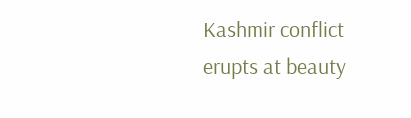Kashmir conflict erupts at beauty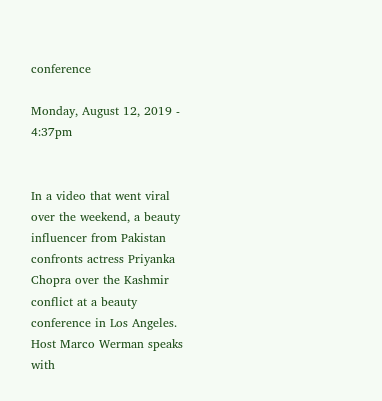conference

Monday, August 12, 2019 - 4:37pm


In a video that went viral over the weekend, a beauty influencer from Pakistan confronts actress Priyanka Chopra over the Kashmir conflict at a beauty conference in Los Angeles. Host Marco Werman speaks with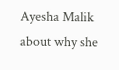Ayesha Malik about why she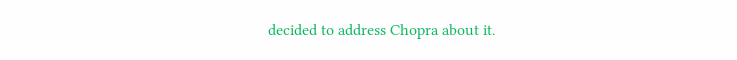decided to address Chopra about it.